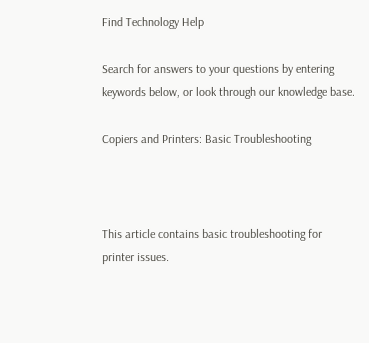Find Technology Help

Search for answers to your questions by entering keywords below, or look through our knowledge base.

Copiers and Printers: Basic Troubleshooting



This article contains basic troubleshooting for printer issues.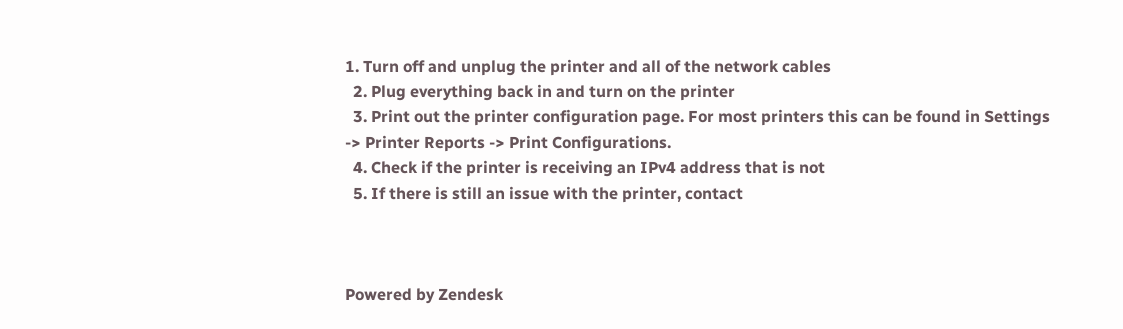1. Turn off and unplug the printer and all of the network cables
  2. Plug everything back in and turn on the printer
  3. Print out the printer configuration page. For most printers this can be found in Settings -> Printer Reports -> Print Configurations.
  4. Check if the printer is receiving an IPv4 address that is not
  5. If there is still an issue with the printer, contact



Powered by Zendesk